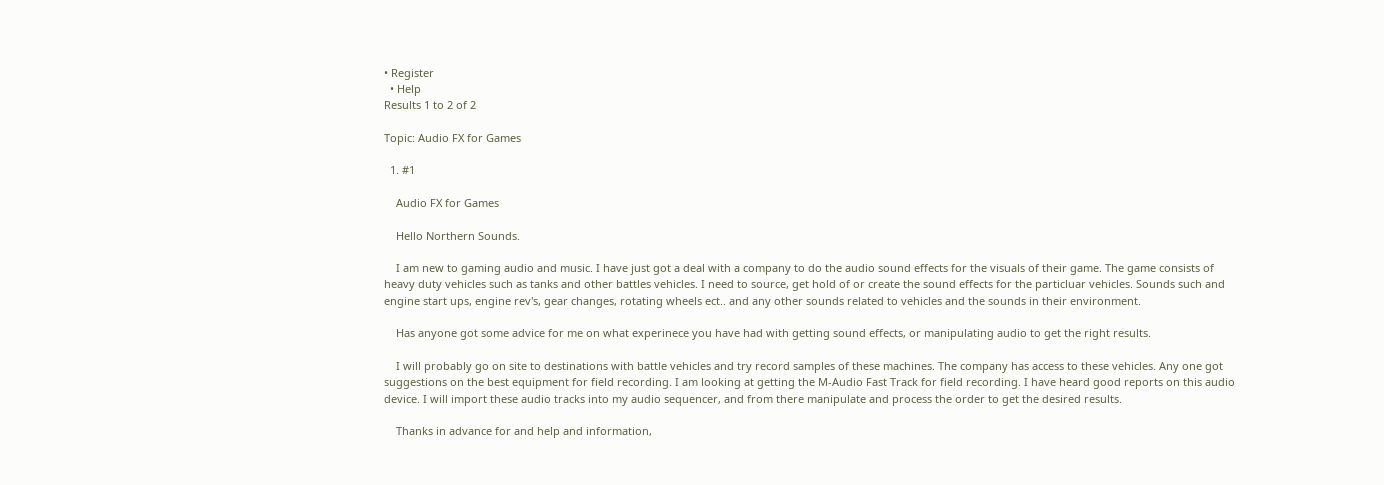• Register
  • Help
Results 1 to 2 of 2

Topic: Audio FX for Games

  1. #1

    Audio FX for Games

    Hello Northern Sounds.

    I am new to gaming audio and music. I have just got a deal with a company to do the audio sound effects for the visuals of their game. The game consists of heavy duty vehicles such as tanks and other battles vehicles. I need to source, get hold of or create the sound effects for the particluar vehicles. Sounds such and engine start ups, engine rev's, gear changes, rotating wheels ect.. and any other sounds related to vehicles and the sounds in their environment.

    Has anyone got some advice for me on what experinece you have had with getting sound effects, or manipulating audio to get the right results.

    I will probably go on site to destinations with battle vehicles and try record samples of these machines. The company has access to these vehicles. Any one got suggestions on the best equipment for field recording. I am looking at getting the M-Audio Fast Track for field recording. I have heard good reports on this audio device. I will import these audio tracks into my audio sequencer, and from there manipulate and process the order to get the desired results.

    Thanks in advance for and help and information,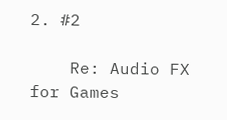2. #2

    Re: Audio FX for Games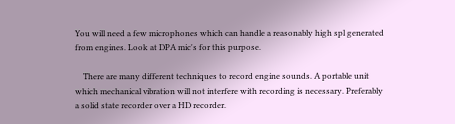You will need a few microphones which can handle a reasonably high spl generated from engines. Look at DPA mic's for this purpose.

    There are many different techniques to record engine sounds. A portable unit which mechanical vibration will not interfere with recording is necessary. Preferably a solid state recorder over a HD recorder.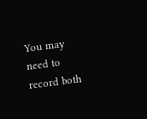You may need to record both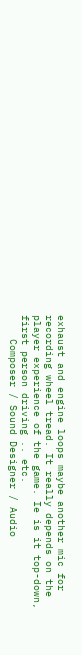exhaust and engine loops maybe another mic for recording wheel tread. It really depends on the player experience of the game. Ie is it top-down, first person driving .. etc.
    Composer / Sound Designer / Audio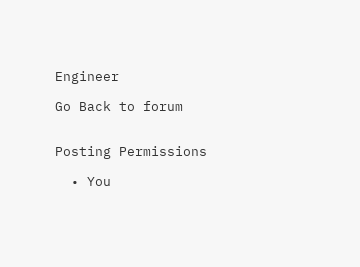Engineer

Go Back to forum


Posting Permissions

  • You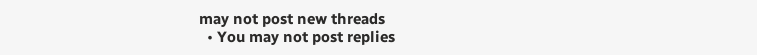may not post new threads
  • You may not post replies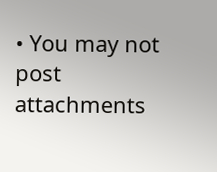• You may not post attachments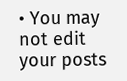• You may not edit your posts